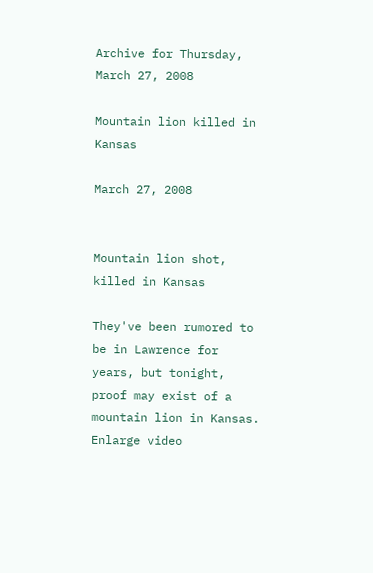Archive for Thursday, March 27, 2008

Mountain lion killed in Kansas

March 27, 2008


Mountain lion shot, killed in Kansas

They've been rumored to be in Lawrence for years, but tonight, proof may exist of a mountain lion in Kansas. Enlarge video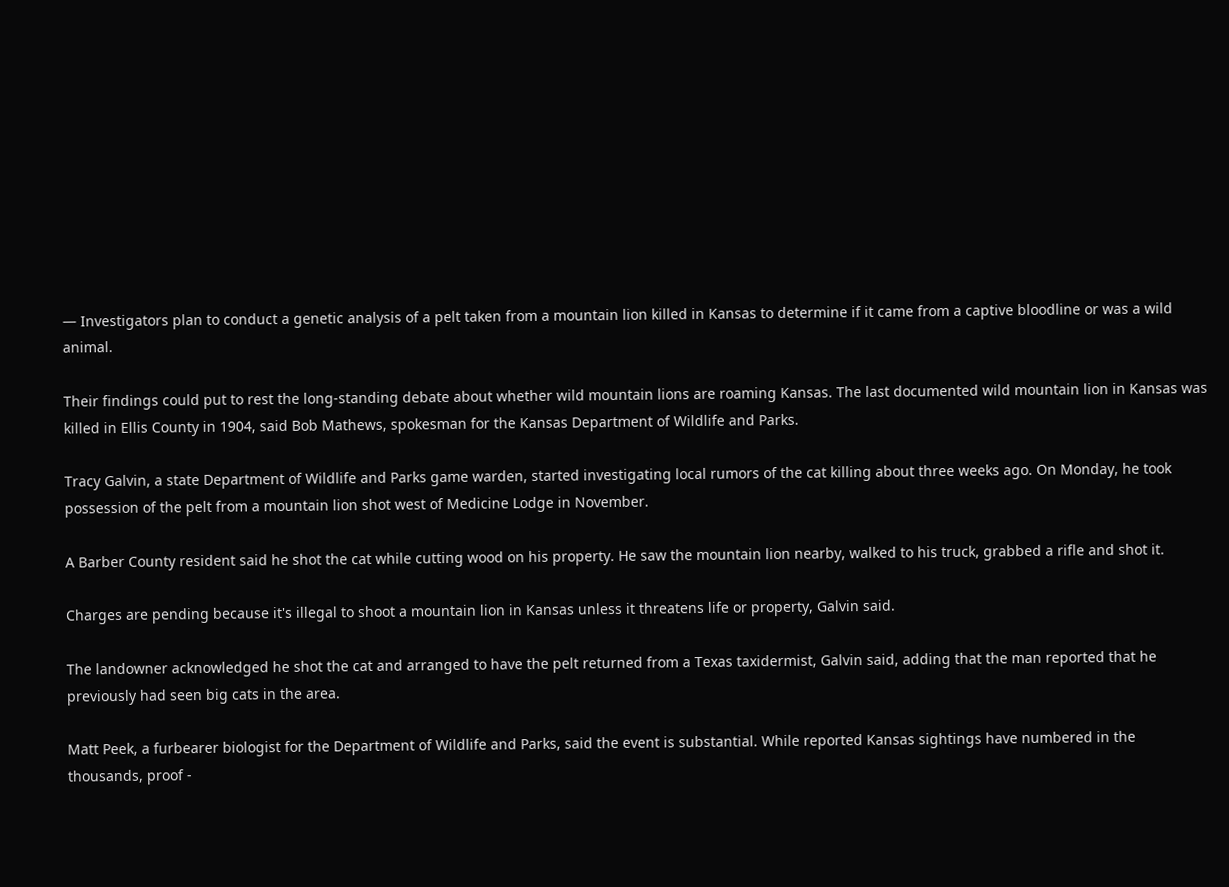— Investigators plan to conduct a genetic analysis of a pelt taken from a mountain lion killed in Kansas to determine if it came from a captive bloodline or was a wild animal.

Their findings could put to rest the long-standing debate about whether wild mountain lions are roaming Kansas. The last documented wild mountain lion in Kansas was killed in Ellis County in 1904, said Bob Mathews, spokesman for the Kansas Department of Wildlife and Parks.

Tracy Galvin, a state Department of Wildlife and Parks game warden, started investigating local rumors of the cat killing about three weeks ago. On Monday, he took possession of the pelt from a mountain lion shot west of Medicine Lodge in November.

A Barber County resident said he shot the cat while cutting wood on his property. He saw the mountain lion nearby, walked to his truck, grabbed a rifle and shot it.

Charges are pending because it's illegal to shoot a mountain lion in Kansas unless it threatens life or property, Galvin said.

The landowner acknowledged he shot the cat and arranged to have the pelt returned from a Texas taxidermist, Galvin said, adding that the man reported that he previously had seen big cats in the area.

Matt Peek, a furbearer biologist for the Department of Wildlife and Parks, said the event is substantial. While reported Kansas sightings have numbered in the thousands, proof -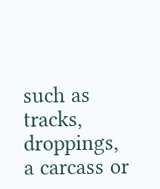such as tracks, droppings, a carcass or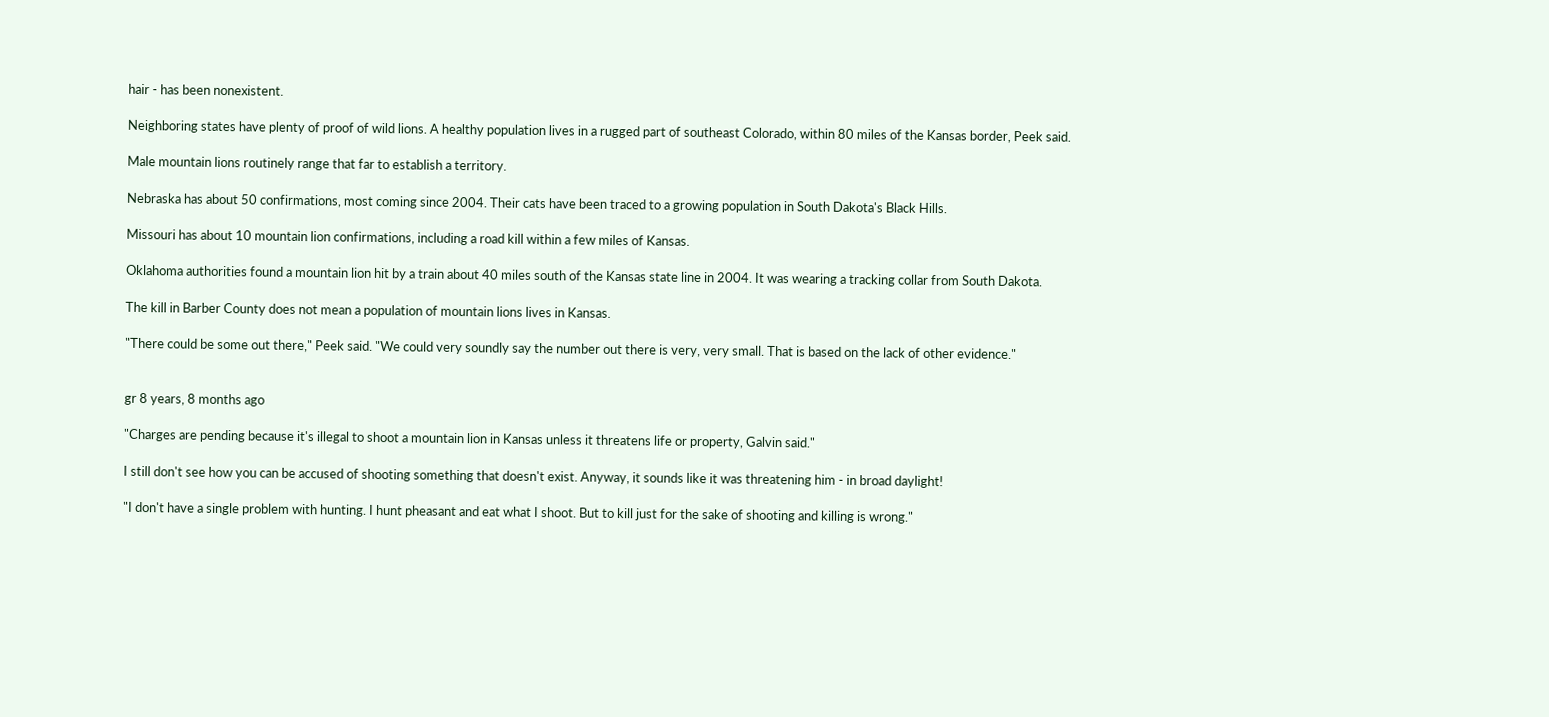hair - has been nonexistent.

Neighboring states have plenty of proof of wild lions. A healthy population lives in a rugged part of southeast Colorado, within 80 miles of the Kansas border, Peek said.

Male mountain lions routinely range that far to establish a territory.

Nebraska has about 50 confirmations, most coming since 2004. Their cats have been traced to a growing population in South Dakota's Black Hills.

Missouri has about 10 mountain lion confirmations, including a road kill within a few miles of Kansas.

Oklahoma authorities found a mountain lion hit by a train about 40 miles south of the Kansas state line in 2004. It was wearing a tracking collar from South Dakota.

The kill in Barber County does not mean a population of mountain lions lives in Kansas.

"There could be some out there," Peek said. "We could very soundly say the number out there is very, very small. That is based on the lack of other evidence."


gr 8 years, 8 months ago

"Charges are pending because it's illegal to shoot a mountain lion in Kansas unless it threatens life or property, Galvin said."

I still don't see how you can be accused of shooting something that doesn't exist. Anyway, it sounds like it was threatening him - in broad daylight!

"I don't have a single problem with hunting. I hunt pheasant and eat what I shoot. But to kill just for the sake of shooting and killing is wrong."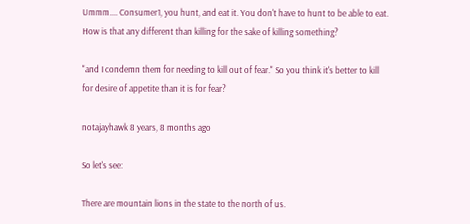Ummm.... Consumer1, you hunt, and eat it. You don't have to hunt to be able to eat. How is that any different than killing for the sake of killing something?

"and I condemn them for needing to kill out of fear." So you think it's better to kill for desire of appetite than it is for fear?

notajayhawk 8 years, 8 months ago

So let's see:

There are mountain lions in the state to the north of us.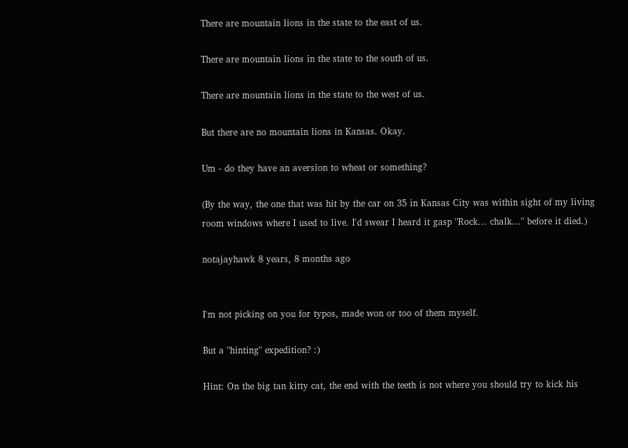There are mountain lions in the state to the east of us.

There are mountain lions in the state to the south of us.

There are mountain lions in the state to the west of us.

But there are no mountain lions in Kansas. Okay.

Um - do they have an aversion to wheat or something?

(By the way, the one that was hit by the car on 35 in Kansas City was within sight of my living room windows where I used to live. I'd swear I heard it gasp "Rock... chalk..." before it died.)

notajayhawk 8 years, 8 months ago


I'm not picking on you for typos, made won or too of them myself.

But a "hinting" expedition? :)

Hint: On the big tan kitty cat, the end with the teeth is not where you should try to kick his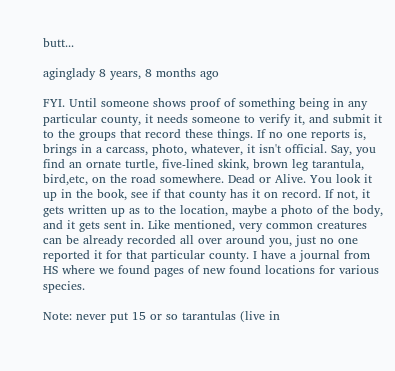butt...

aginglady 8 years, 8 months ago

FYI. Until someone shows proof of something being in any particular county, it needs someone to verify it, and submit it to the groups that record these things. If no one reports is, brings in a carcass, photo, whatever, it isn't official. Say, you find an ornate turtle, five-lined skink, brown leg tarantula, bird,etc, on the road somewhere. Dead or Alive. You look it up in the book, see if that county has it on record. If not, it gets written up as to the location, maybe a photo of the body, and it gets sent in. Like mentioned, very common creatures can be already recorded all over around you, just no one reported it for that particular county. I have a journal from HS where we found pages of new found locations for various species.

Note: never put 15 or so tarantulas (live in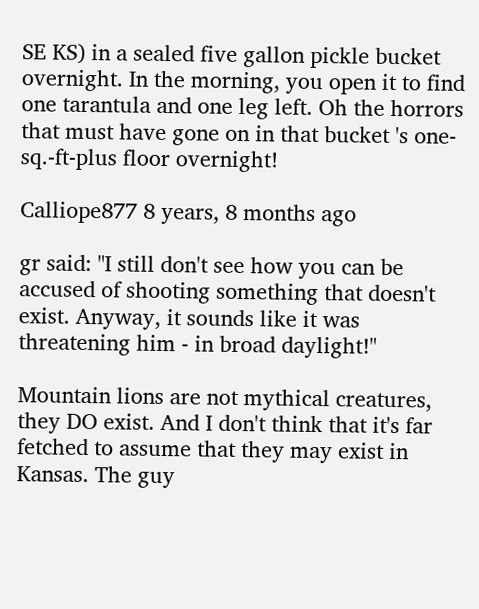SE KS) in a sealed five gallon pickle bucket overnight. In the morning, you open it to find one tarantula and one leg left. Oh the horrors that must have gone on in that bucket 's one-sq.-ft-plus floor overnight!

Calliope877 8 years, 8 months ago

gr said: "I still don't see how you can be accused of shooting something that doesn't exist. Anyway, it sounds like it was threatening him - in broad daylight!"

Mountain lions are not mythical creatures, they DO exist. And I don't think that it's far fetched to assume that they may exist in Kansas. The guy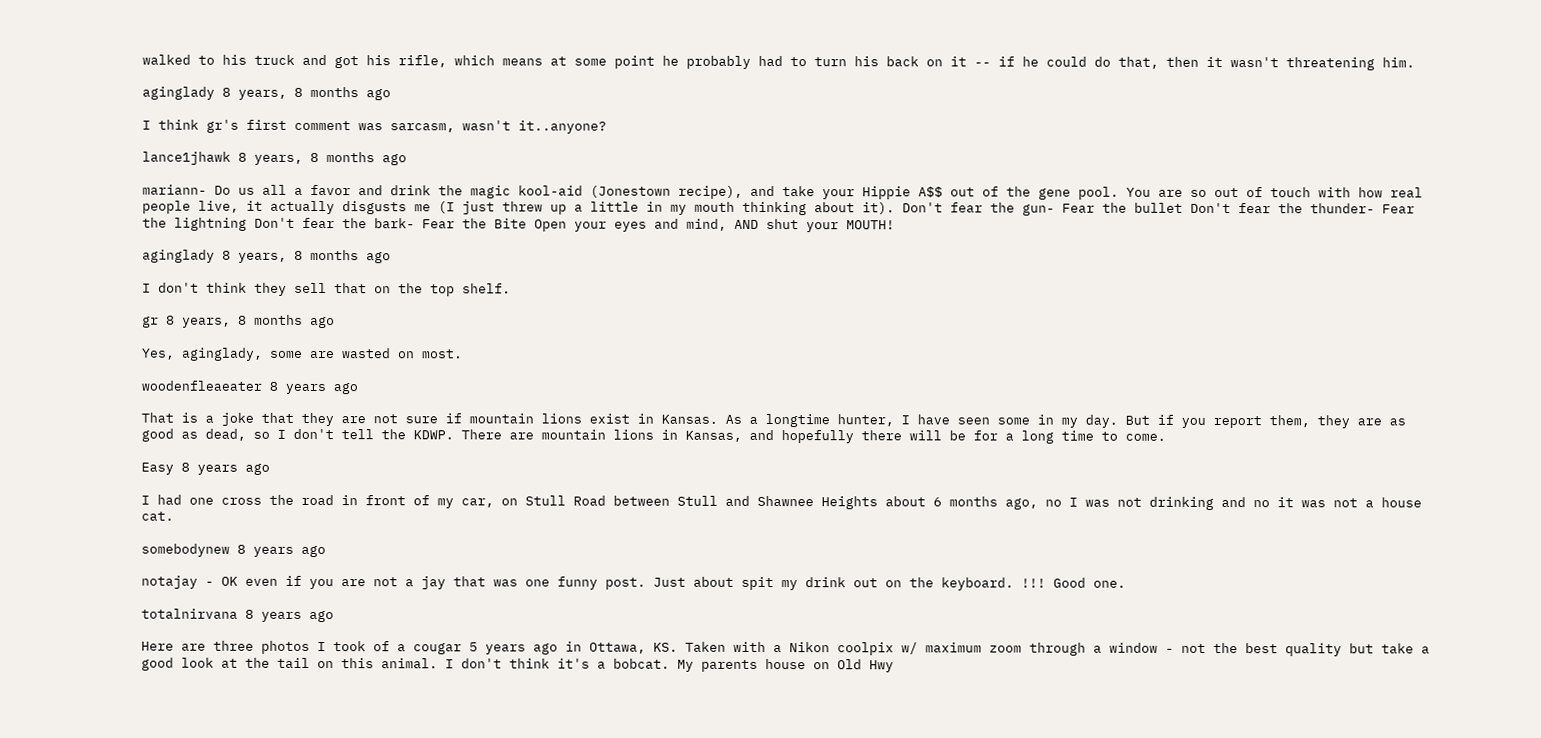walked to his truck and got his rifle, which means at some point he probably had to turn his back on it -- if he could do that, then it wasn't threatening him.

aginglady 8 years, 8 months ago

I think gr's first comment was sarcasm, wasn't it..anyone?

lance1jhawk 8 years, 8 months ago

mariann- Do us all a favor and drink the magic kool-aid (Jonestown recipe), and take your Hippie A$$ out of the gene pool. You are so out of touch with how real people live, it actually disgusts me (I just threw up a little in my mouth thinking about it). Don't fear the gun- Fear the bullet Don't fear the thunder- Fear the lightning Don't fear the bark- Fear the Bite Open your eyes and mind, AND shut your MOUTH!

aginglady 8 years, 8 months ago

I don't think they sell that on the top shelf.

gr 8 years, 8 months ago

Yes, aginglady, some are wasted on most.

woodenfleaeater 8 years ago

That is a joke that they are not sure if mountain lions exist in Kansas. As a longtime hunter, I have seen some in my day. But if you report them, they are as good as dead, so I don't tell the KDWP. There are mountain lions in Kansas, and hopefully there will be for a long time to come.

Easy 8 years ago

I had one cross the road in front of my car, on Stull Road between Stull and Shawnee Heights about 6 months ago, no I was not drinking and no it was not a house cat.

somebodynew 8 years ago

notajay - OK even if you are not a jay that was one funny post. Just about spit my drink out on the keyboard. !!! Good one.

totalnirvana 8 years ago

Here are three photos I took of a cougar 5 years ago in Ottawa, KS. Taken with a Nikon coolpix w/ maximum zoom through a window - not the best quality but take a good look at the tail on this animal. I don't think it's a bobcat. My parents house on Old Hwy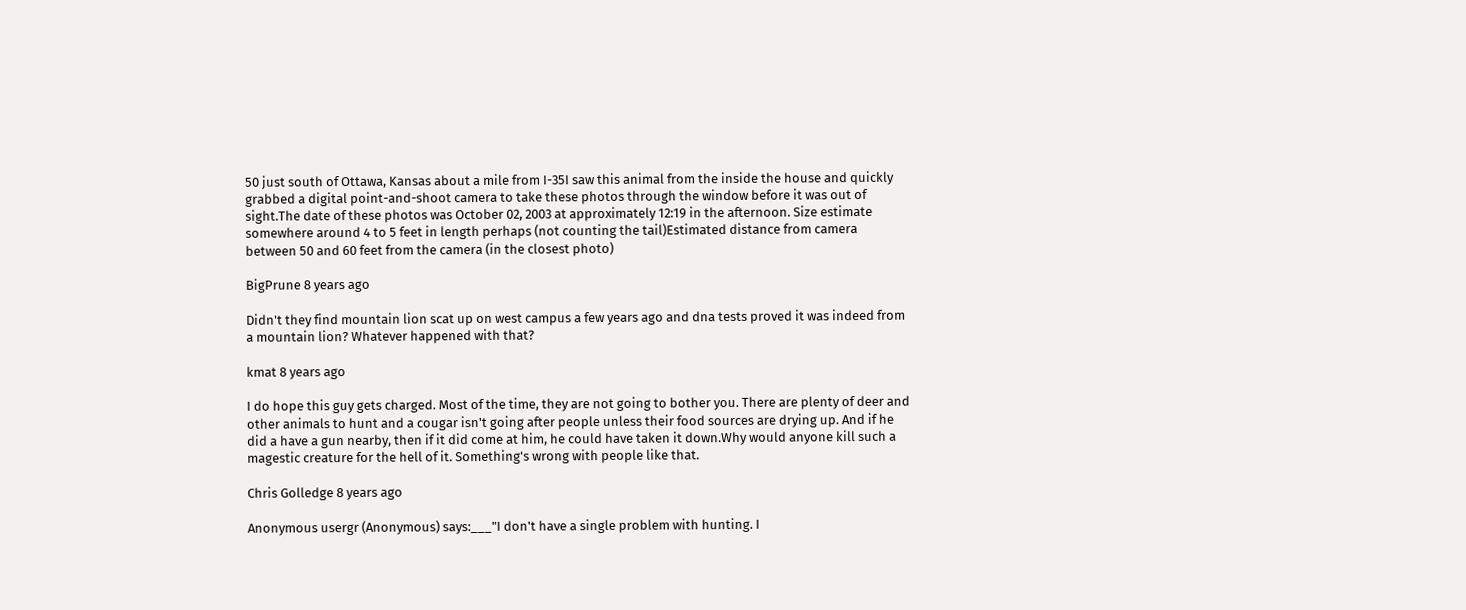50 just south of Ottawa, Kansas about a mile from I-35I saw this animal from the inside the house and quickly grabbed a digital point-and-shoot camera to take these photos through the window before it was out of sight.The date of these photos was October 02, 2003 at approximately 12:19 in the afternoon. Size estimate somewhere around 4 to 5 feet in length perhaps (not counting the tail)Estimated distance from camera between 50 and 60 feet from the camera (in the closest photo)

BigPrune 8 years ago

Didn't they find mountain lion scat up on west campus a few years ago and dna tests proved it was indeed from a mountain lion? Whatever happened with that?

kmat 8 years ago

I do hope this guy gets charged. Most of the time, they are not going to bother you. There are plenty of deer and other animals to hunt and a cougar isn't going after people unless their food sources are drying up. And if he did a have a gun nearby, then if it did come at him, he could have taken it down.Why would anyone kill such a magestic creature for the hell of it. Something's wrong with people like that.

Chris Golledge 8 years ago

Anonymous usergr (Anonymous) says:___"I don't have a single problem with hunting. I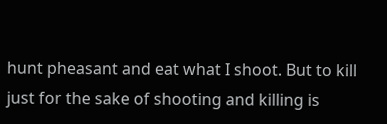hunt pheasant and eat what I shoot. But to kill just for the sake of shooting and killing is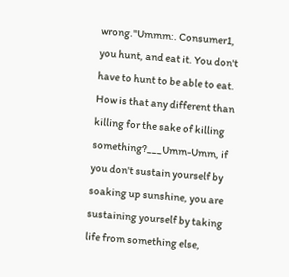wrong."Ummm:. Consumer1, you hunt, and eat it. You don't have to hunt to be able to eat. How is that any different than killing for the sake of killing something?___Umm-Umm, if you don't sustain yourself by soaking up sunshine, you are sustaining yourself by taking life from something else,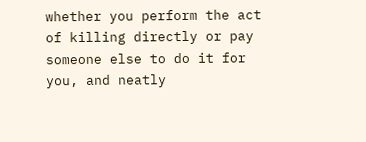whether you perform the act of killing directly or pay someone else to do it for you, and neatly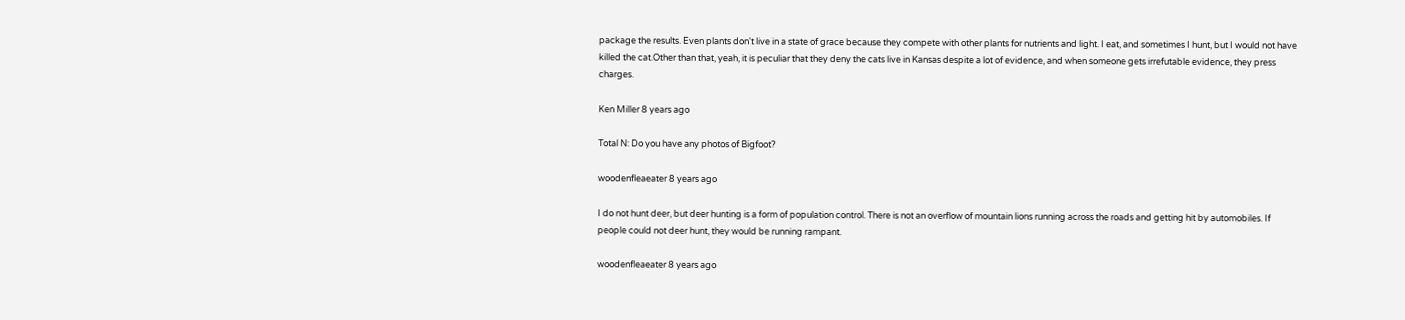package the results. Even plants don't live in a state of grace because they compete with other plants for nutrients and light. I eat, and sometimes I hunt, but I would not have killed the cat.Other than that, yeah, it is peculiar that they deny the cats live in Kansas despite a lot of evidence, and when someone gets irrefutable evidence, they press charges.

Ken Miller 8 years ago

Total N: Do you have any photos of Bigfoot?

woodenfleaeater 8 years ago

I do not hunt deer, but deer hunting is a form of population control. There is not an overflow of mountain lions running across the roads and getting hit by automobiles. If people could not deer hunt, they would be running rampant.

woodenfleaeater 8 years ago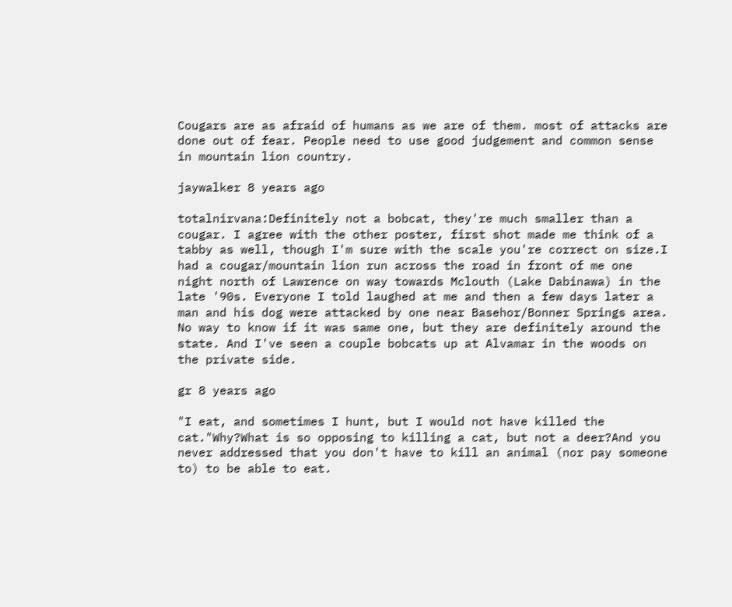Cougars are as afraid of humans as we are of them. most of attacks are done out of fear. People need to use good judgement and common sense in mountain lion country.

jaywalker 8 years ago

totalnirvana:Definitely not a bobcat, they're much smaller than a cougar. I agree with the other poster, first shot made me think of a tabby as well, though I'm sure with the scale you're correct on size.I had a cougar/mountain lion run across the road in front of me one night north of Lawrence on way towards Mclouth (Lake Dabinawa) in the late '90s. Everyone I told laughed at me and then a few days later a man and his dog were attacked by one near Basehor/Bonner Springs area. No way to know if it was same one, but they are definitely around the state. And I've seen a couple bobcats up at Alvamar in the woods on the private side.

gr 8 years ago

"I eat, and sometimes I hunt, but I would not have killed the cat."Why?What is so opposing to killing a cat, but not a deer?And you never addressed that you don't have to kill an animal (nor pay someone to) to be able to eat.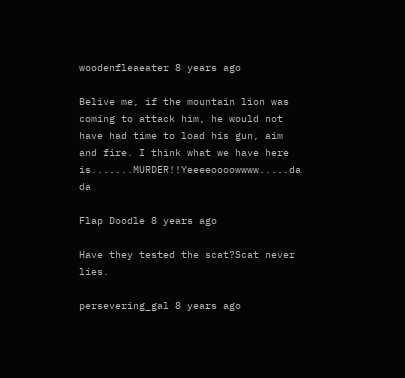woodenfleaeater 8 years ago

Belive me, if the mountain lion was coming to attack him, he would not have had time to load his gun, aim and fire. I think what we have here is.......MURDER!!Yeeeeoooowwww.....da da

Flap Doodle 8 years ago

Have they tested the scat?Scat never lies.

persevering_gal 8 years ago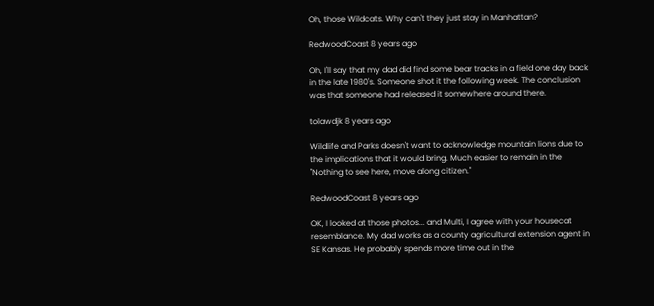Oh, those Wildcats. Why can't they just stay in Manhattan?

RedwoodCoast 8 years ago

Oh, I'll say that my dad did find some bear tracks in a field one day back in the late 1980's. Someone shot it the following week. The conclusion was that someone had released it somewhere around there.

tolawdjk 8 years ago

Wildlife and Parks doesn't want to acknowledge mountain lions due to the implications that it would bring. Much easier to remain in the "Nothing to see here, move along citizen."

RedwoodCoast 8 years ago

OK, I looked at those photos... and Multi, I agree with your housecat resemblance. My dad works as a county agricultural extension agent in SE Kansas. He probably spends more time out in the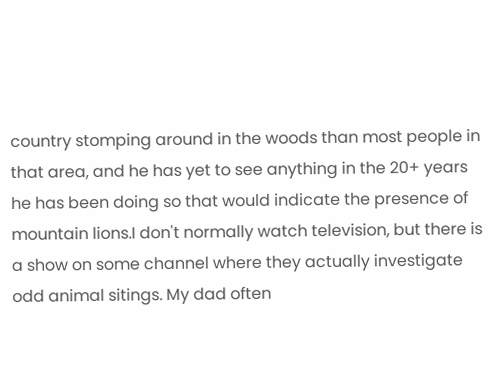country stomping around in the woods than most people in that area, and he has yet to see anything in the 20+ years he has been doing so that would indicate the presence of mountain lions.I don't normally watch television, but there is a show on some channel where they actually investigate odd animal sitings. My dad often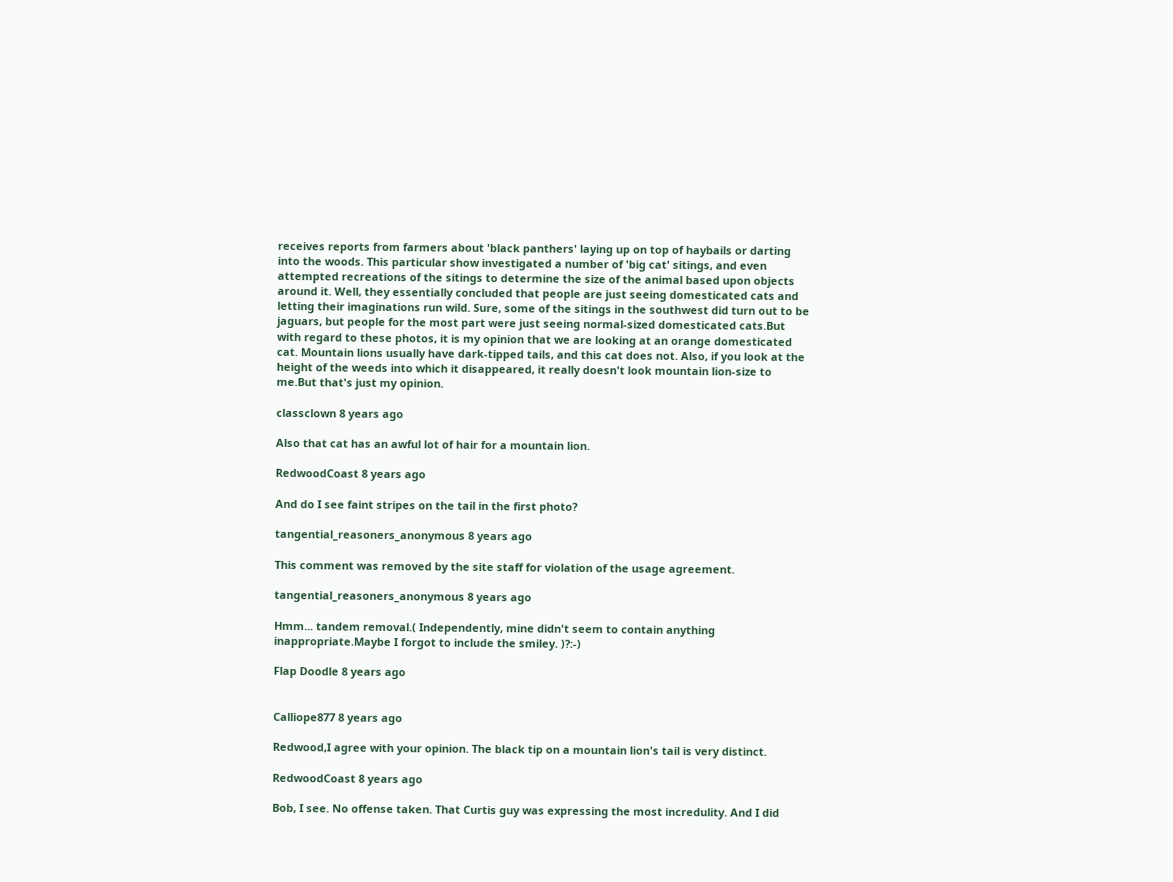receives reports from farmers about 'black panthers' laying up on top of haybails or darting into the woods. This particular show investigated a number of 'big cat' sitings, and even attempted recreations of the sitings to determine the size of the animal based upon objects around it. Well, they essentially concluded that people are just seeing domesticated cats and letting their imaginations run wild. Sure, some of the sitings in the southwest did turn out to be jaguars, but people for the most part were just seeing normal-sized domesticated cats.But with regard to these photos, it is my opinion that we are looking at an orange domesticated cat. Mountain lions usually have dark-tipped tails, and this cat does not. Also, if you look at the height of the weeds into which it disappeared, it really doesn't look mountain lion-size to me.But that's just my opinion.

classclown 8 years ago

Also that cat has an awful lot of hair for a mountain lion.

RedwoodCoast 8 years ago

And do I see faint stripes on the tail in the first photo?

tangential_reasoners_anonymous 8 years ago

This comment was removed by the site staff for violation of the usage agreement.

tangential_reasoners_anonymous 8 years ago

Hmm... tandem removal.( Independently, mine didn't seem to contain anything inappropriate.Maybe I forgot to include the smiley. )?:-)

Flap Doodle 8 years ago


Calliope877 8 years ago

Redwood,I agree with your opinion. The black tip on a mountain lion's tail is very distinct.

RedwoodCoast 8 years ago

Bob, I see. No offense taken. That Curtis guy was expressing the most incredulity. And I did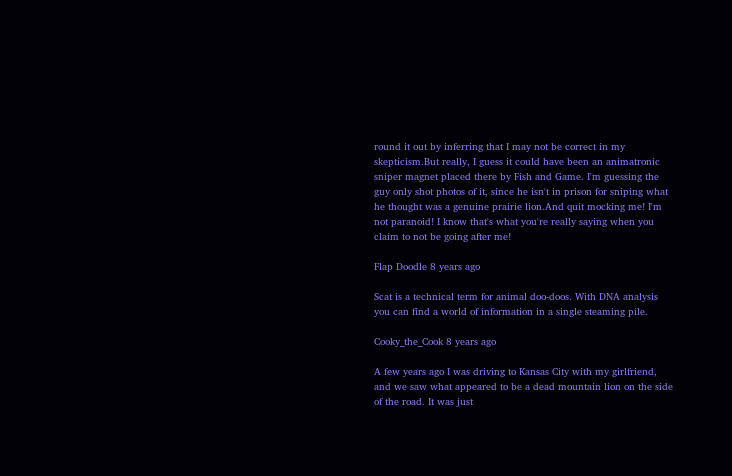round it out by inferring that I may not be correct in my skepticism.But really, I guess it could have been an animatronic sniper magnet placed there by Fish and Game. I'm guessing the guy only shot photos of it, since he isn't in prison for sniping what he thought was a genuine prairie lion.And quit mocking me! I'm not paranoid! I know that's what you're really saying when you claim to not be going after me!

Flap Doodle 8 years ago

Scat is a technical term for animal doo-doos. With DNA analysis you can find a world of information in a single steaming pile.

Cooky_the_Cook 8 years ago

A few years ago I was driving to Kansas City with my girlfriend, and we saw what appeared to be a dead mountain lion on the side of the road. It was just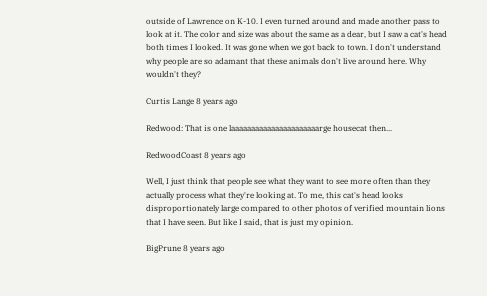outside of Lawrence on K-10. I even turned around and made another pass to look at it. The color and size was about the same as a dear, but I saw a cat's head both times I looked. It was gone when we got back to town. I don't understand why people are so adamant that these animals don't live around here. Why wouldn't they?

Curtis Lange 8 years ago

Redwood: That is one laaaaaaaaaaaaaaaaaaaaaarge housecat then...

RedwoodCoast 8 years ago

Well, I just think that people see what they want to see more often than they actually process what they're looking at. To me, this cat's head looks disproportionately large compared to other photos of verified mountain lions that I have seen. But like I said, that is just my opinion.

BigPrune 8 years ago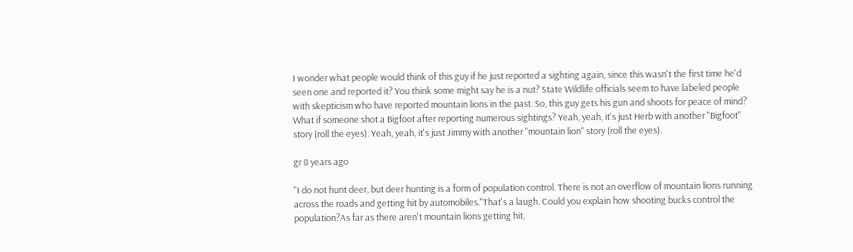I wonder what people would think of this guy if he just reported a sighting again, since this wasn't the first time he'd seen one and reported it? You think some might say he is a nut? State Wildlife officials seem to have labeled people with skepticism who have reported mountain lions in the past. So, this guy gets his gun and shoots for peace of mind? What if someone shot a Bigfoot after reporting numerous sightings? Yeah, yeah, it's just Herb with another "Bigfoot" story (roll the eyes). Yeah, yeah, it's just Jimmy with another "mountain lion" story (roll the eyes).

gr 8 years ago

"I do not hunt deer, but deer hunting is a form of population control. There is not an overflow of mountain lions running across the roads and getting hit by automobiles."That's a laugh. Could you explain how shooting bucks control the population?As far as there aren't mountain lions getting hit,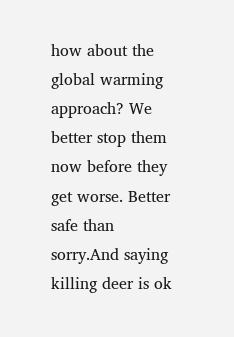how about the global warming approach? We better stop them now before they get worse. Better safe than sorry.And saying killing deer is ok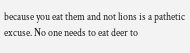because you eat them and not lions is a pathetic excuse. No one needs to eat deer to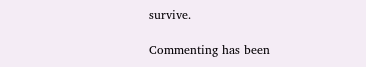survive.

Commenting has been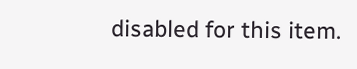disabled for this item.